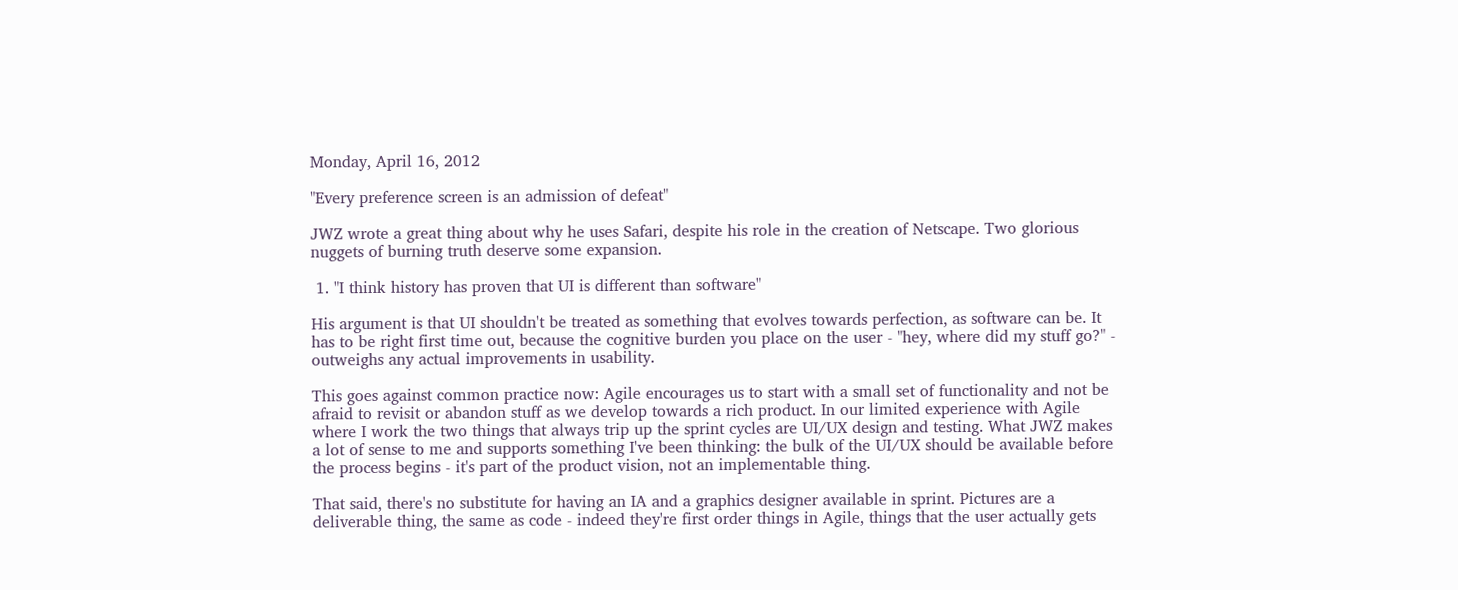Monday, April 16, 2012

"Every preference screen is an admission of defeat"

JWZ wrote a great thing about why he uses Safari, despite his role in the creation of Netscape. Two glorious nuggets of burning truth deserve some expansion.

 1. "I think history has proven that UI is different than software"

His argument is that UI shouldn't be treated as something that evolves towards perfection, as software can be. It has to be right first time out, because the cognitive burden you place on the user - "hey, where did my stuff go?" - outweighs any actual improvements in usability.

This goes against common practice now: Agile encourages us to start with a small set of functionality and not be afraid to revisit or abandon stuff as we develop towards a rich product. In our limited experience with Agile where I work the two things that always trip up the sprint cycles are UI/UX design and testing. What JWZ makes a lot of sense to me and supports something I've been thinking: the bulk of the UI/UX should be available before the process begins - it's part of the product vision, not an implementable thing.

That said, there's no substitute for having an IA and a graphics designer available in sprint. Pictures are a deliverable thing, the same as code - indeed they're first order things in Agile, things that the user actually gets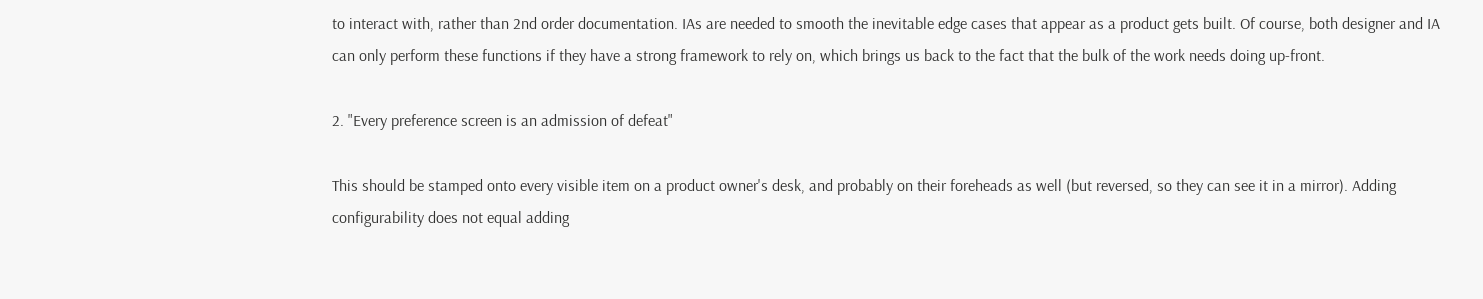to interact with, rather than 2nd order documentation. IAs are needed to smooth the inevitable edge cases that appear as a product gets built. Of course, both designer and IA can only perform these functions if they have a strong framework to rely on, which brings us back to the fact that the bulk of the work needs doing up-front.

2. "Every preference screen is an admission of defeat"

This should be stamped onto every visible item on a product owner's desk, and probably on their foreheads as well (but reversed, so they can see it in a mirror). Adding configurability does not equal adding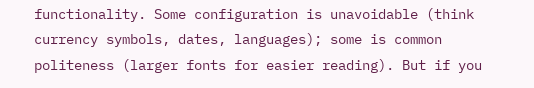functionality. Some configuration is unavoidable (think currency symbols, dates, languages); some is common politeness (larger fonts for easier reading). But if you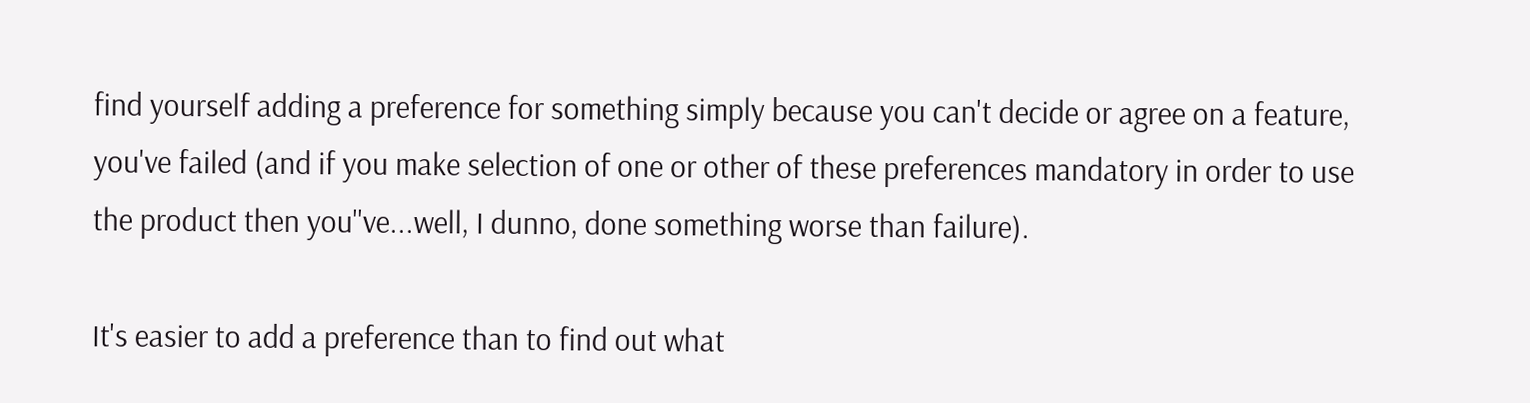find yourself adding a preference for something simply because you can't decide or agree on a feature, you've failed (and if you make selection of one or other of these preferences mandatory in order to use the product then you''ve...well, I dunno, done something worse than failure).

It's easier to add a preference than to find out what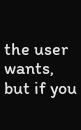the user wants, but if you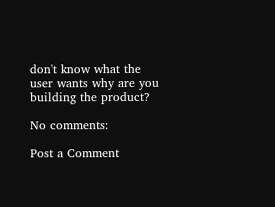don't know what the user wants why are you building the product?

No comments:

Post a Comment